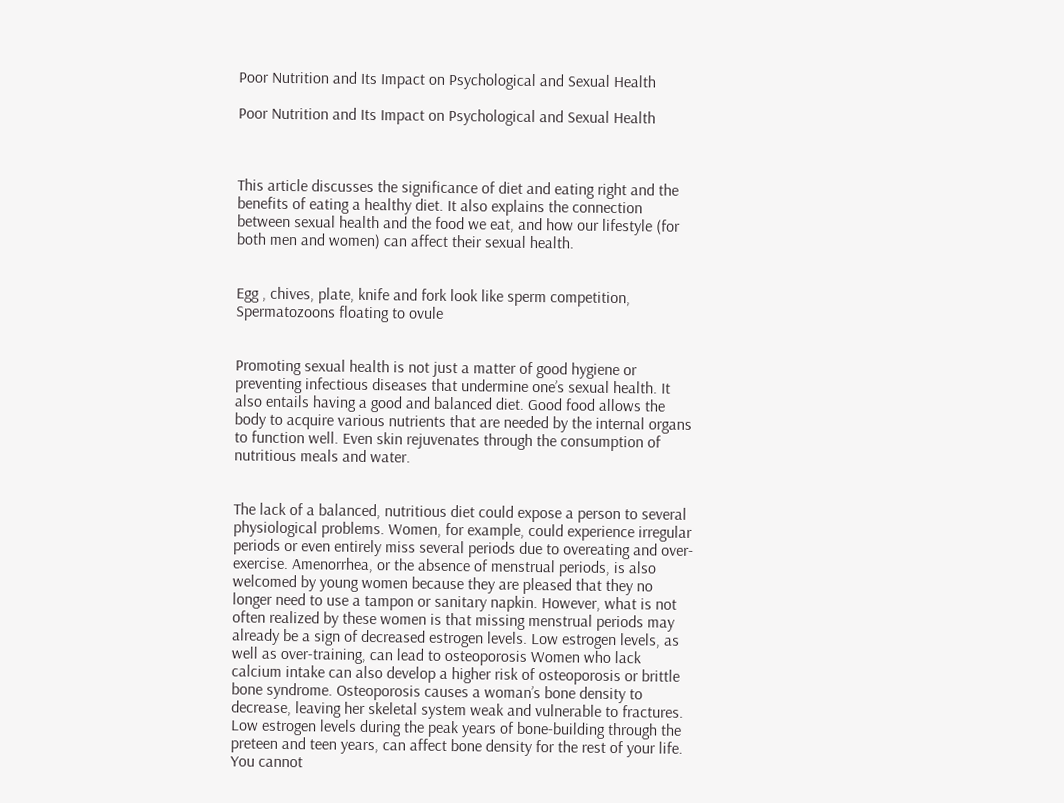Poor Nutrition and Its Impact on Psychological and Sexual Health

Poor Nutrition and Its Impact on Psychological and Sexual Health



This article discusses the significance of diet and eating right and the benefits of eating a healthy diet. It also explains the connection between sexual health and the food we eat, and how our lifestyle (for both men and women) can affect their sexual health.


Egg , chives, plate, knife and fork look like sperm competition, Spermatozoons floating to ovule


Promoting sexual health is not just a matter of good hygiene or preventing infectious diseases that undermine one’s sexual health. It also entails having a good and balanced diet. Good food allows the body to acquire various nutrients that are needed by the internal organs to function well. Even skin rejuvenates through the consumption of nutritious meals and water.


The lack of a balanced, nutritious diet could expose a person to several physiological problems. Women, for example, could experience irregular periods or even entirely miss several periods due to overeating and over-exercise. Amenorrhea, or the absence of menstrual periods, is also welcomed by young women because they are pleased that they no longer need to use a tampon or sanitary napkin. However, what is not often realized by these women is that missing menstrual periods may already be a sign of decreased estrogen levels. Low estrogen levels, as well as over-training, can lead to osteoporosis Women who lack calcium intake can also develop a higher risk of osteoporosis or brittle bone syndrome. Osteoporosis causes a woman’s bone density to decrease, leaving her skeletal system weak and vulnerable to fractures. Low estrogen levels during the peak years of bone-building through the preteen and teen years, can affect bone density for the rest of your life. You cannot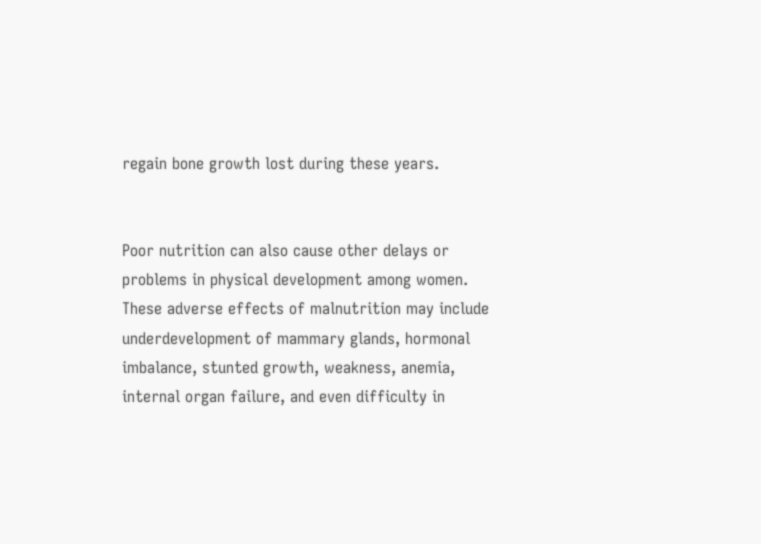regain bone growth lost during these years.


Poor nutrition can also cause other delays or problems in physical development among women. These adverse effects of malnutrition may include underdevelopment of mammary glands, hormonal imbalance, stunted growth, weakness, anemia, internal organ failure, and even difficulty in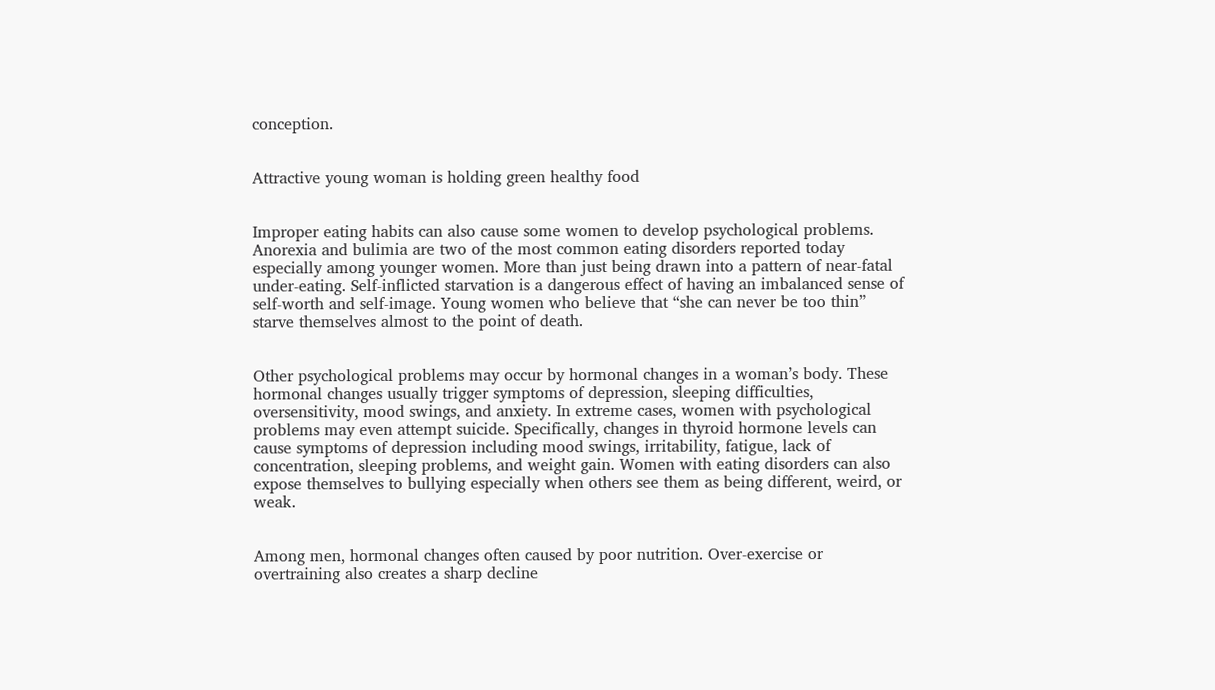conception.


Attractive young woman is holding green healthy food


Improper eating habits can also cause some women to develop psychological problems. Anorexia and bulimia are two of the most common eating disorders reported today especially among younger women. More than just being drawn into a pattern of near-fatal under-eating. Self-inflicted starvation is a dangerous effect of having an imbalanced sense of self-worth and self-image. Young women who believe that “she can never be too thin” starve themselves almost to the point of death.


Other psychological problems may occur by hormonal changes in a woman’s body. These hormonal changes usually trigger symptoms of depression, sleeping difficulties, oversensitivity, mood swings, and anxiety. In extreme cases, women with psychological problems may even attempt suicide. Specifically, changes in thyroid hormone levels can cause symptoms of depression including mood swings, irritability, fatigue, lack of concentration, sleeping problems, and weight gain. Women with eating disorders can also expose themselves to bullying especially when others see them as being different, weird, or weak.


Among men, hormonal changes often caused by poor nutrition. Over-exercise or overtraining also creates a sharp decline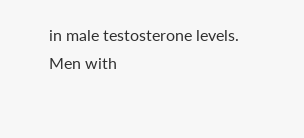in male testosterone levels. Men with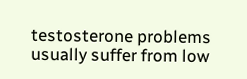testosterone problems usually suffer from low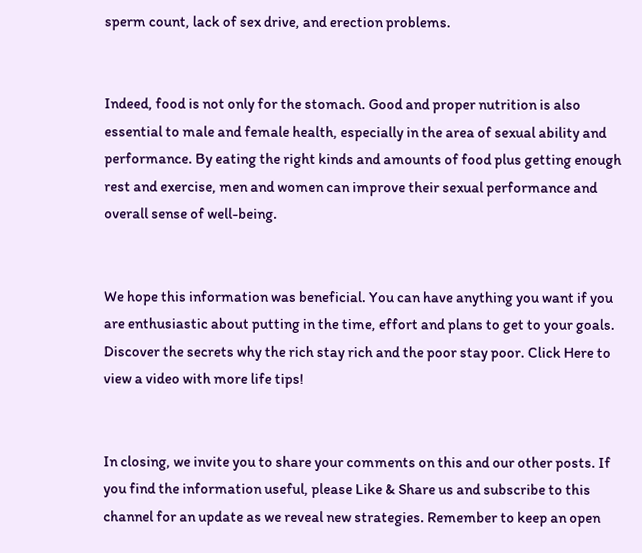sperm count, lack of sex drive, and erection problems.


Indeed, food is not only for the stomach. Good and proper nutrition is also essential to male and female health, especially in the area of sexual ability and performance. By eating the right kinds and amounts of food plus getting enough rest and exercise, men and women can improve their sexual performance and overall sense of well-being.


We hope this information was beneficial. You can have anything you want if you are enthusiastic about putting in the time, effort and plans to get to your goals. Discover the secrets why the rich stay rich and the poor stay poor. Click Here to view a video with more life tips!


In closing, we invite you to share your comments on this and our other posts. If you find the information useful, please Like & Share us and subscribe to this channel for an update as we reveal new strategies. Remember to keep an open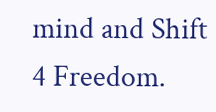mind and Shift 4 Freedom.